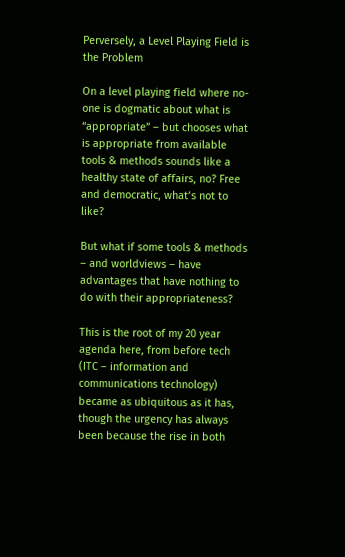Perversely, a Level Playing Field is the Problem

On a level playing field where no-one is dogmatic about what is “appropriate” – but chooses what is appropriate from available tools & methods sounds like a healthy state of affairs, no? Free and democratic, what’s not to like?

But what if some tools & methods – and worldviews – have advantages that have nothing to do with their appropriateness?

This is the root of my 20 year agenda here, from before tech (ITC – information and communications technology) became as ubiquitous as it has, though the urgency has always been because the rise in both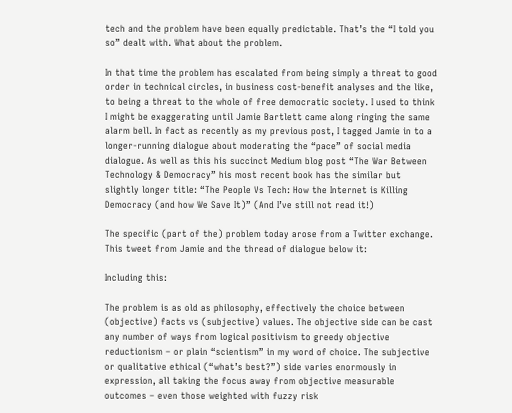tech and the problem have been equally predictable. That’s the “I told you so” dealt with. What about the problem.

In that time the problem has escalated from being simply a threat to good order in technical circles, in business cost-benefit analyses and the like, to being a threat to the whole of free democratic society. I used to think I might be exaggerating until Jamie Bartlett came along ringing the same alarm bell. In fact as recently as my previous post, I tagged Jamie in to a longer-running dialogue about moderating the “pace” of social media dialogue. As well as this his succinct Medium blog post “The War Between Technology & Democracy” his most recent book has the similar but slightly longer title: “The People Vs Tech: How the Internet is Killing Democracy (and how We Save It)” (And I’ve still not read it!)

The specific (part of the) problem today arose from a Twitter exchange. This tweet from Jamie and the thread of dialogue below it:

Including this:

The problem is as old as philosophy, effectively the choice between (objective) facts vs (subjective) values. The objective side can be cast any number of ways from logical positivism to greedy objective reductionism – or plain “scientism” in my word of choice. The subjective or qualitative ethical (“what’s best?”) side varies enormously in expression, all taking the focus away from objective measurable outcomes – even those weighted with fuzzy risk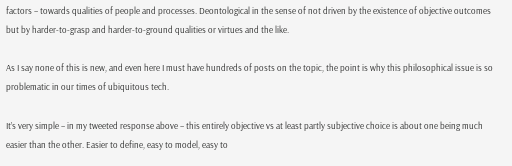factors – towards qualities of people and processes. Deontological in the sense of not driven by the existence of objective outcomes but by harder-to-grasp and harder-to-ground qualities or virtues and the like.

As I say none of this is new, and even here I must have hundreds of posts on the topic, the point is why this philosophical issue is so problematic in our times of ubiquitous tech.

It’s very simple – in my tweeted response above – this entirely objective vs at least partly subjective choice is about one being much easier than the other. Easier to define, easy to model, easy to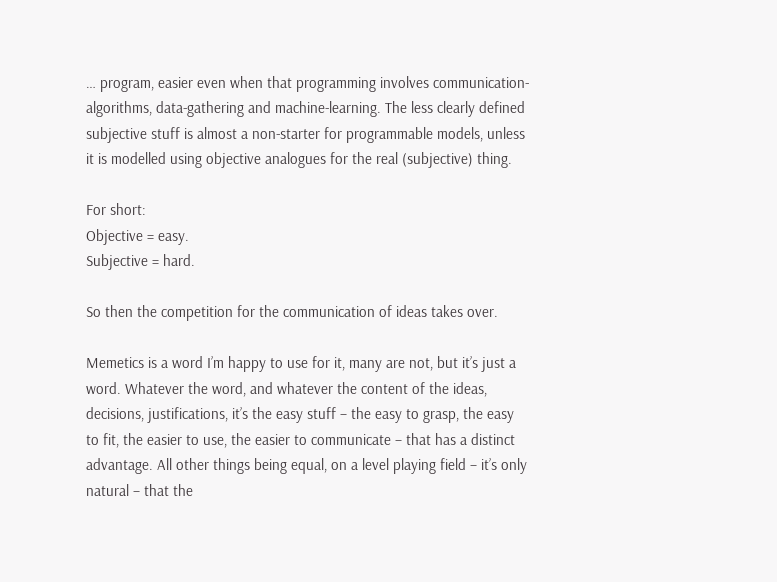… program, easier even when that programming involves communication-algorithms, data-gathering and machine-learning. The less clearly defined subjective stuff is almost a non-starter for programmable models, unless it is modelled using objective analogues for the real (subjective) thing.

For short:
Objective = easy.
Subjective = hard.

So then the competition for the communication of ideas takes over.

Memetics is a word I’m happy to use for it, many are not, but it’s just a word. Whatever the word, and whatever the content of the ideas, decisions, justifications, it’s the easy stuff – the easy to grasp, the easy to fit, the easier to use, the easier to communicate – that has a distinct advantage. All other things being equal, on a level playing field – it’s only natural – that the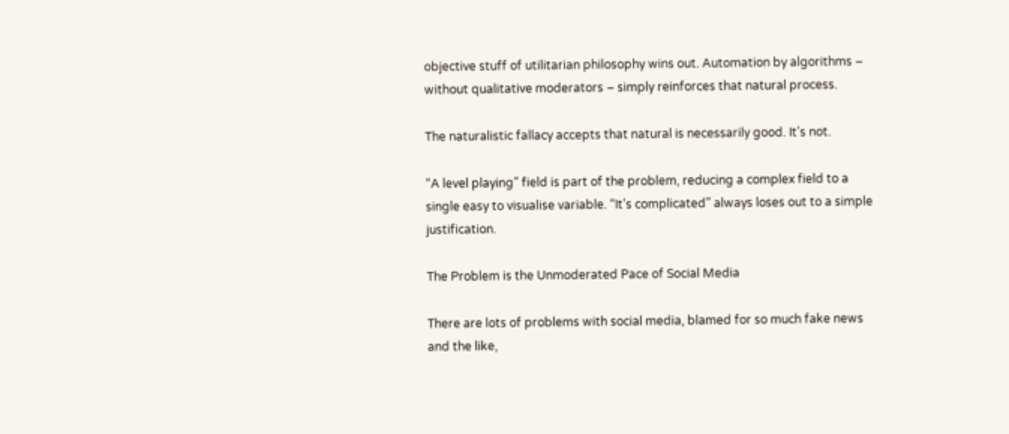objective stuff of utilitarian philosophy wins out. Automation by algorithms – without qualitative moderators – simply reinforces that natural process.

The naturalistic fallacy accepts that natural is necessarily good. It’s not.

“A level playing” field is part of the problem, reducing a complex field to a single easy to visualise variable. “It’s complicated” always loses out to a simple justification.

The Problem is the Unmoderated Pace of Social Media

There are lots of problems with social media, blamed for so much fake news and the like,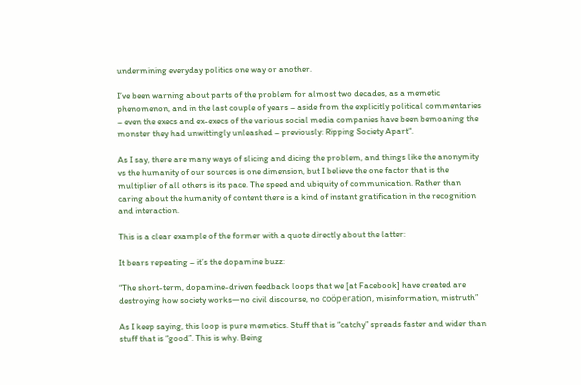undermining everyday politics one way or another.

I’ve been warning about parts of the problem for almost two decades, as a memetic phenomenon, and in the last couple of years – aside from the explicitly political commentaries – even the execs and ex-execs of the various social media companies have been bemoaning the monster they had unwittingly unleashed – previously: Ripping Society Apart“.

As I say, there are many ways of slicing and dicing the problem, and things like the anonymity vs the humanity of our sources is one dimension, but I believe the one factor that is the multiplier of all others is its pace. The speed and ubiquity of communication. Rather than caring about the humanity of content there is a kind of instant gratification in the recognition and interaction.

This is a clear example of the former with a quote directly about the latter:

It bears repeating – it’s the dopamine buzz:

“The short-term, dopamine-driven feedback loops that we [at Facebook] have created are destroying how society works—no civil discourse, no coöperation, misinformation, mistruth”

As I keep saying, this loop is pure memetics. Stuff that is “catchy” spreads faster and wider than stuff that is “good”. This is why. Being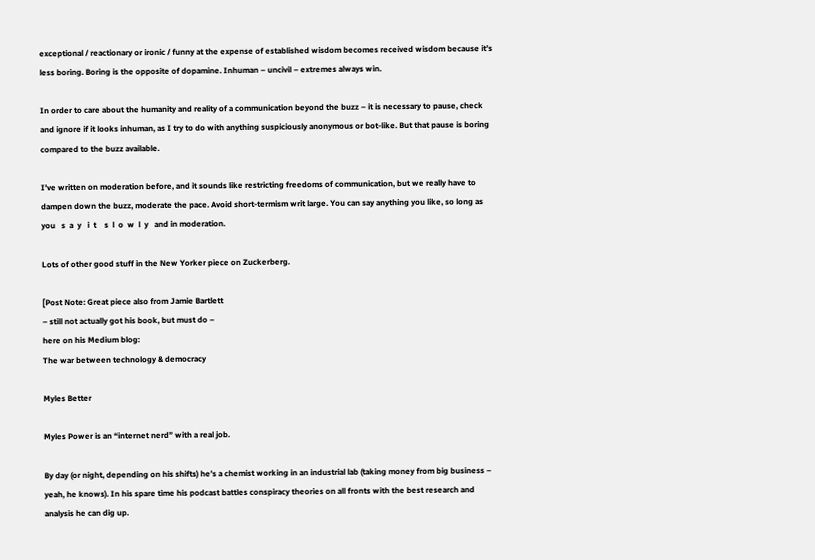exceptional / reactionary or ironic / funny at the expense of established wisdom becomes received wisdom because it’s less boring. Boring is the opposite of dopamine. Inhuman – uncivil – extremes always win.

In order to care about the humanity and reality of a communication beyond the buzz – it is necessary to pause, check and ignore if it looks inhuman, as I try to do with anything suspiciously anonymous or bot-like. But that pause is boring compared to the buzz available.

I’ve written on moderation before, and it sounds like restricting freedoms of communication, but we really have to dampen down the buzz, moderate the pace. Avoid short-termism writ large. You can say anything you like, so long as you   s  a  y   i  t    s  l  o  w  l  y   and in moderation.

Lots of other good stuff in the New Yorker piece on Zuckerberg.

[Post Note: Great piece also from Jamie Bartlett
– still not actually got his book, but must do –
here on his Medium blog:
The war between technology & democracy

Myles Better

Myles Power is an “internet nerd” with a real job.

By day (or night, depending on his shifts) he’s a chemist working in an industrial lab (taking money from big business – yeah, he knows). In his spare time his podcast battles conspiracy theories on all fronts with the best research and analysis he can dig up.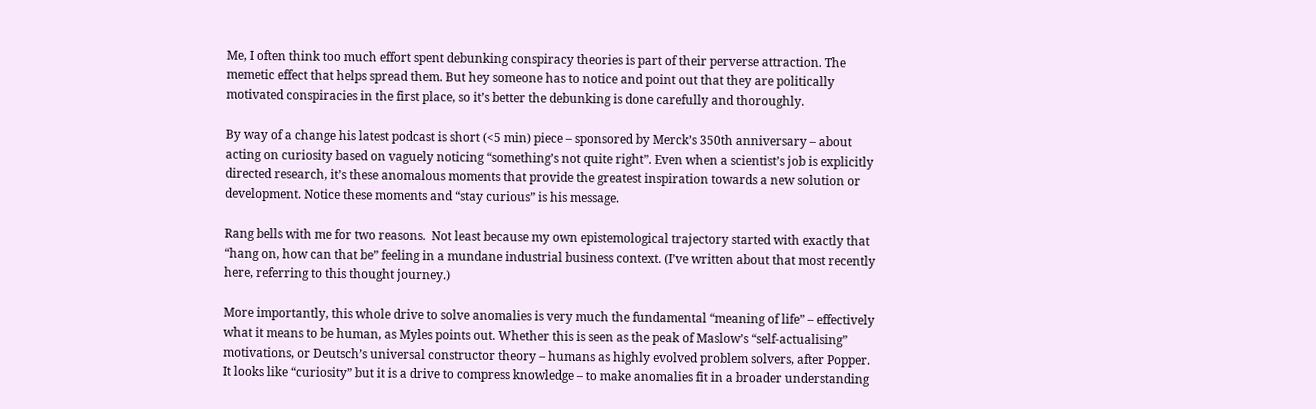Me, I often think too much effort spent debunking conspiracy theories is part of their perverse attraction. The memetic effect that helps spread them. But hey someone has to notice and point out that they are politically motivated conspiracies in the first place, so it’s better the debunking is done carefully and thoroughly.

By way of a change his latest podcast is short (<5 min) piece – sponsored by Merck’s 350th anniversary – about acting on curiosity based on vaguely noticing “something’s not quite right”. Even when a scientist’s job is explicitly directed research, it’s these anomalous moments that provide the greatest inspiration towards a new solution or development. Notice these moments and “stay curious” is his message.

Rang bells with me for two reasons.  Not least because my own epistemological trajectory started with exactly that “hang on, how can that be” feeling in a mundane industrial business context. (I’ve written about that most recently here, referring to this thought journey.)

More importantly, this whole drive to solve anomalies is very much the fundamental “meaning of life” – effectively what it means to be human, as Myles points out. Whether this is seen as the peak of Maslow’s “self-actualising” motivations, or Deutsch’s universal constructor theory – humans as highly evolved problem solvers, after Popper. It looks like “curiosity” but it is a drive to compress knowledge – to make anomalies fit in a broader understanding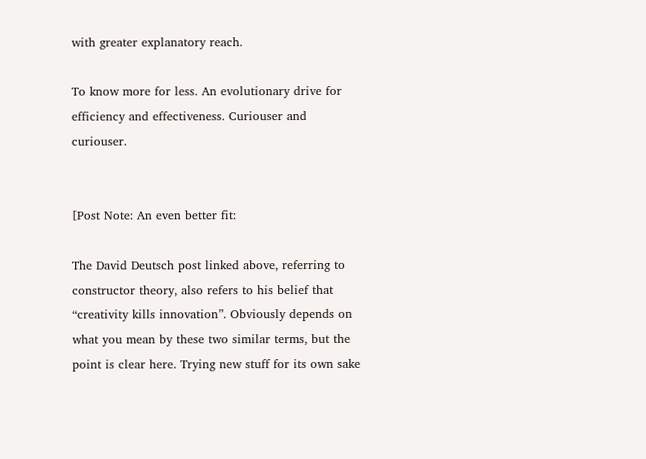with greater explanatory reach.

To know more for less. An evolutionary drive for efficiency and effectiveness. Curiouser and curiouser.


[Post Note: An even better fit:

The David Deutsch post linked above, referring to constructor theory, also refers to his belief that “creativity kills innovation”. Obviously depends on what you mean by these two similar terms, but the point is clear here. Trying new stuff for its own sake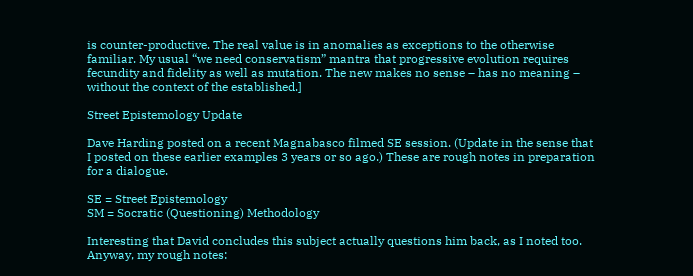is counter-productive. The real value is in anomalies as exceptions to the otherwise familiar. My usual “we need conservatism” mantra that progressive evolution requires fecundity and fidelity as well as mutation. The new makes no sense – has no meaning – without the context of the established.]

Street Epistemology Update

Dave Harding posted on a recent Magnabasco filmed SE session. (Update in the sense that I posted on these earlier examples 3 years or so ago.) These are rough notes in preparation for a dialogue.

SE = Street Epistemology
SM = Socratic (Questioning) Methodology

Interesting that David concludes this subject actually questions him back, as I noted too. Anyway, my rough notes: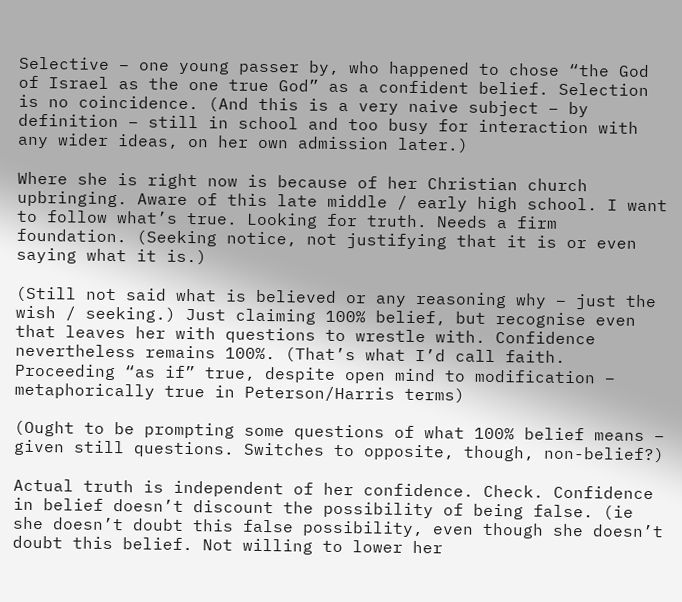Selective – one young passer by, who happened to chose “the God of Israel as the one true God” as a confident belief. Selection is no coincidence. (And this is a very naive subject – by definition – still in school and too busy for interaction with any wider ideas, on her own admission later.)

Where she is right now is because of her Christian church upbringing. Aware of this late middle / early high school. I want to follow what’s true. Looking for truth. Needs a firm foundation. (Seeking notice, not justifying that it is or even saying what it is.)

(Still not said what is believed or any reasoning why – just the wish / seeking.) Just claiming 100% belief, but recognise even that leaves her with questions to wrestle with. Confidence nevertheless remains 100%. (That’s what I’d call faith. Proceeding “as if” true, despite open mind to modification – metaphorically true in Peterson/Harris terms)

(Ought to be prompting some questions of what 100% belief means – given still questions. Switches to opposite, though, non-belief?)

Actual truth is independent of her confidence. Check. Confidence in belief doesn’t discount the possibility of being false. (ie she doesn’t doubt this false possibility, even though she doesn’t doubt this belief. Not willing to lower her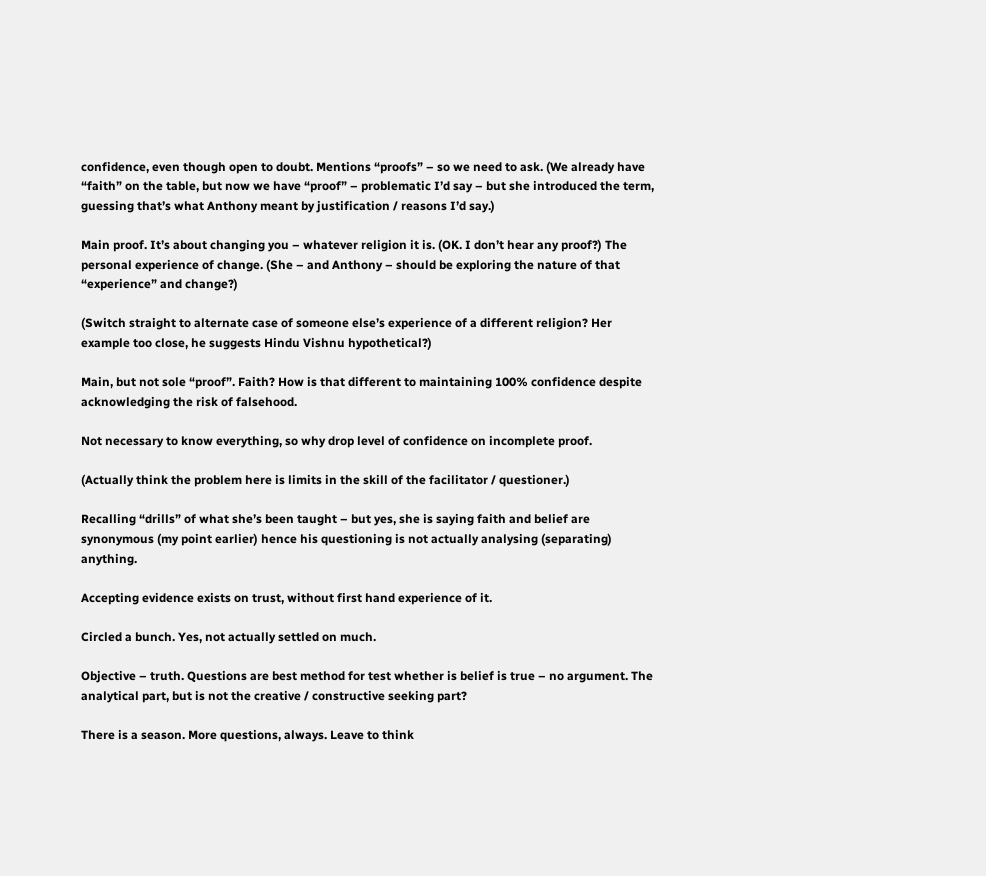confidence, even though open to doubt. Mentions “proofs” – so we need to ask. (We already have “faith” on the table, but now we have “proof” – problematic I’d say – but she introduced the term, guessing that’s what Anthony meant by justification / reasons I’d say.)

Main proof. It’s about changing you – whatever religion it is. (OK. I don’t hear any proof?) The personal experience of change. (She – and Anthony – should be exploring the nature of that “experience” and change?)

(Switch straight to alternate case of someone else’s experience of a different religion? Her example too close, he suggests Hindu Vishnu hypothetical?)

Main, but not sole “proof”. Faith? How is that different to maintaining 100% confidence despite acknowledging the risk of falsehood.

Not necessary to know everything, so why drop level of confidence on incomplete proof.

(Actually think the problem here is limits in the skill of the facilitator / questioner.)

Recalling “drills” of what she’s been taught – but yes, she is saying faith and belief are synonymous (my point earlier) hence his questioning is not actually analysing (separating) anything.

Accepting evidence exists on trust, without first hand experience of it.

Circled a bunch. Yes, not actually settled on much.

Objective – truth. Questions are best method for test whether is belief is true – no argument. The analytical part, but is not the creative / constructive seeking part?

There is a season. More questions, always. Leave to think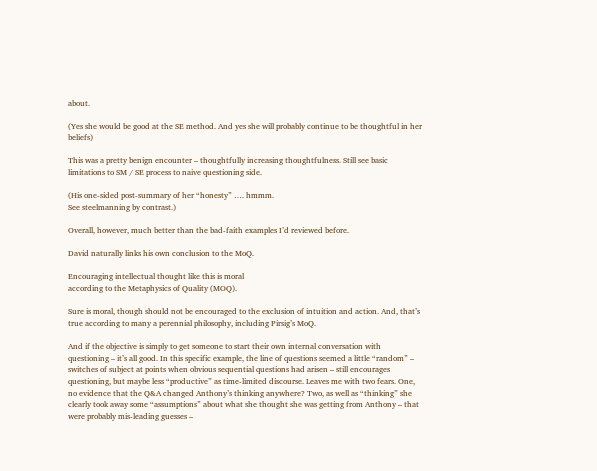about.

(Yes she would be good at the SE method. And yes she will probably continue to be thoughtful in her beliefs)

This was a pretty benign encounter – thoughtfully increasing thoughtfulness. Still see basic limitations to SM / SE process to naive questioning side.

(His one-sided post-summary of her “honesty” …. hmmm.
See steelmanning by contrast.)

Overall, however, much better than the bad-faith examples I’d reviewed before.

David naturally links his own conclusion to the MoQ.

Encouraging intellectual thought like this is moral
according to the Metaphysics of Quality (MOQ).

Sure is moral, though should not be encouraged to the exclusion of intuition and action. And, that’s true according to many a perennial philosophy, including Pirsig’s MoQ.

And if the objective is simply to get someone to start their own internal conversation with questioning – it’s all good. In this specific example, the line of questions seemed a little “random” – switches of subject at points when obvious sequential questions had arisen – still encourages questioning, but maybe less “productive” as time-limited discourse. Leaves me with two fears. One, no evidence that the Q&A changed Anthony’s thinking anywhere? Two, as well as “thinking” she clearly took away some “assumptions” about what she thought she was getting from Anthony – that were probably mis-leading guesses –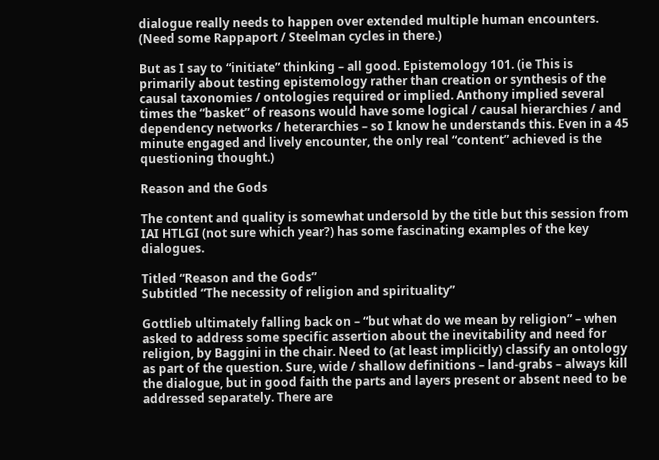dialogue really needs to happen over extended multiple human encounters. (Need some Rappaport / Steelman cycles in there.)

But as I say to “initiate” thinking – all good. Epistemology 101. (ie This is primarily about testing epistemology rather than creation or synthesis of the causal taxonomies / ontologies required or implied. Anthony implied several times the “basket” of reasons would have some logical / causal hierarchies / and dependency networks / heterarchies – so I know he understands this. Even in a 45 minute engaged and lively encounter, the only real “content” achieved is the questioning thought.)

Reason and the Gods

The content and quality is somewhat undersold by the title but this session from IAI HTLGI (not sure which year?) has some fascinating examples of the key dialogues.

Titled “Reason and the Gods”
Subtitled “The necessity of religion and spirituality”

Gottlieb ultimately falling back on – “but what do we mean by religion” – when asked to address some specific assertion about the inevitability and need for religion, by Baggini in the chair. Need to (at least implicitly) classify an ontology as part of the question. Sure, wide / shallow definitions – land-grabs – always kill the dialogue, but in good faith the parts and layers present or absent need to be addressed separately. There are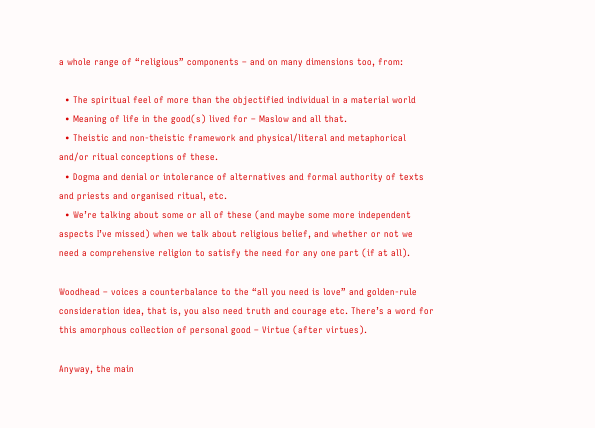a whole range of “religious” components – and on many dimensions too, from:

  • The spiritual feel of more than the objectified individual in a material world
  • Meaning of life in the good(s) lived for – Maslow and all that.
  • Theistic and non-theistic framework and physical/literal and metaphorical and/or ritual conceptions of these.
  • Dogma and denial or intolerance of alternatives and formal authority of texts and priests and organised ritual, etc.
  • We’re talking about some or all of these (and maybe some more independent aspects I’ve missed) when we talk about religious belief, and whether or not we need a comprehensive religion to satisfy the need for any one part (if at all).

Woodhead – voices a counterbalance to the “all you need is love” and golden-rule consideration idea, that is, you also need truth and courage etc. There’s a word for this amorphous collection of personal good – Virtue (after virtues).

Anyway, the main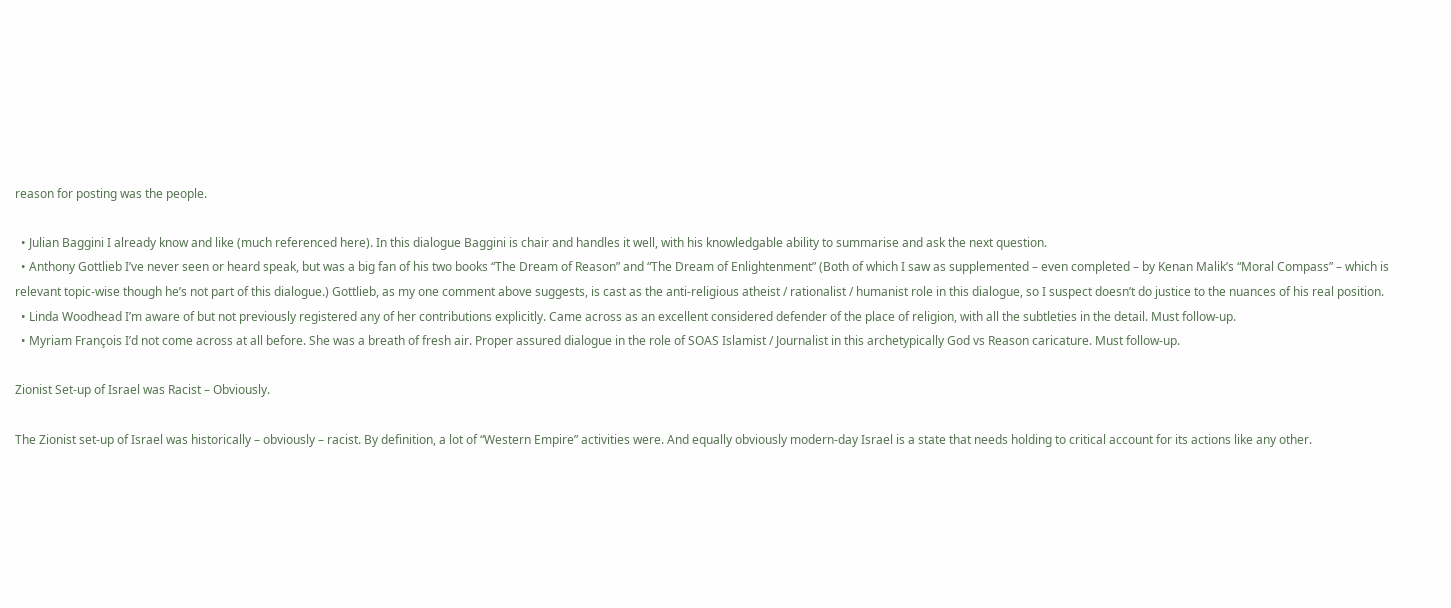reason for posting was the people.

  • Julian Baggini I already know and like (much referenced here). In this dialogue Baggini is chair and handles it well, with his knowledgable ability to summarise and ask the next question.
  • Anthony Gottlieb I’ve never seen or heard speak, but was a big fan of his two books “The Dream of Reason” and “The Dream of Enlightenment” (Both of which I saw as supplemented – even completed – by Kenan Malik’s “Moral Compass” – which is relevant topic-wise though he’s not part of this dialogue.) Gottlieb, as my one comment above suggests, is cast as the anti-religious atheist / rationalist / humanist role in this dialogue, so I suspect doesn’t do justice to the nuances of his real position.
  • Linda Woodhead I’m aware of but not previously registered any of her contributions explicitly. Came across as an excellent considered defender of the place of religion, with all the subtleties in the detail. Must follow-up.
  • Myriam François I’d not come across at all before. She was a breath of fresh air. Proper assured dialogue in the role of SOAS Islamist / Journalist in this archetypically God vs Reason caricature. Must follow-up.

Zionist Set-up of Israel was Racist – Obviously.

The Zionist set-up of Israel was historically – obviously – racist. By definition, a lot of “Western Empire” activities were. And equally obviously modern-day Israel is a state that needs holding to critical account for its actions like any other.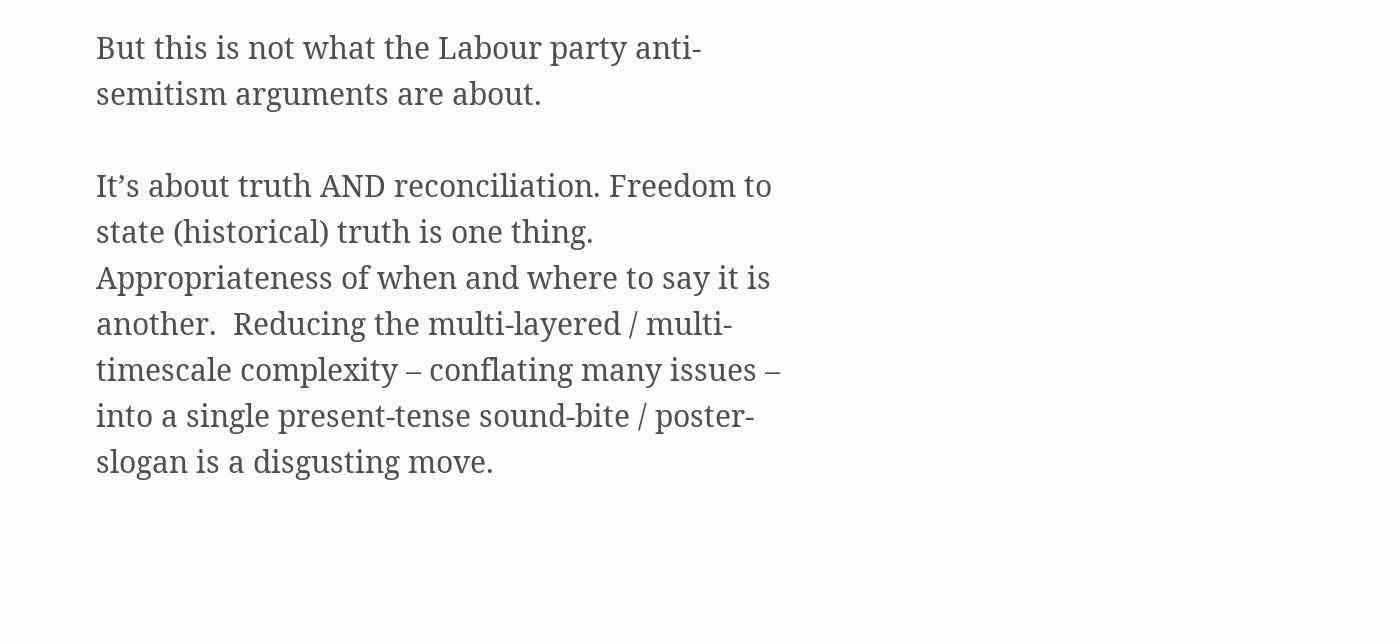But this is not what the Labour party anti-semitism arguments are about.

It’s about truth AND reconciliation. Freedom to state (historical) truth is one thing. Appropriateness of when and where to say it is another.  Reducing the multi-layered / multi-timescale complexity – conflating many issues – into a single present-tense sound-bite / poster-slogan is a disgusting move.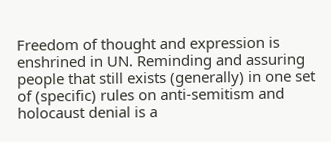Freedom of thought and expression is enshrined in UN. Reminding and assuring people that still exists (generally) in one set of (specific) rules on anti-semitism and holocaust denial is a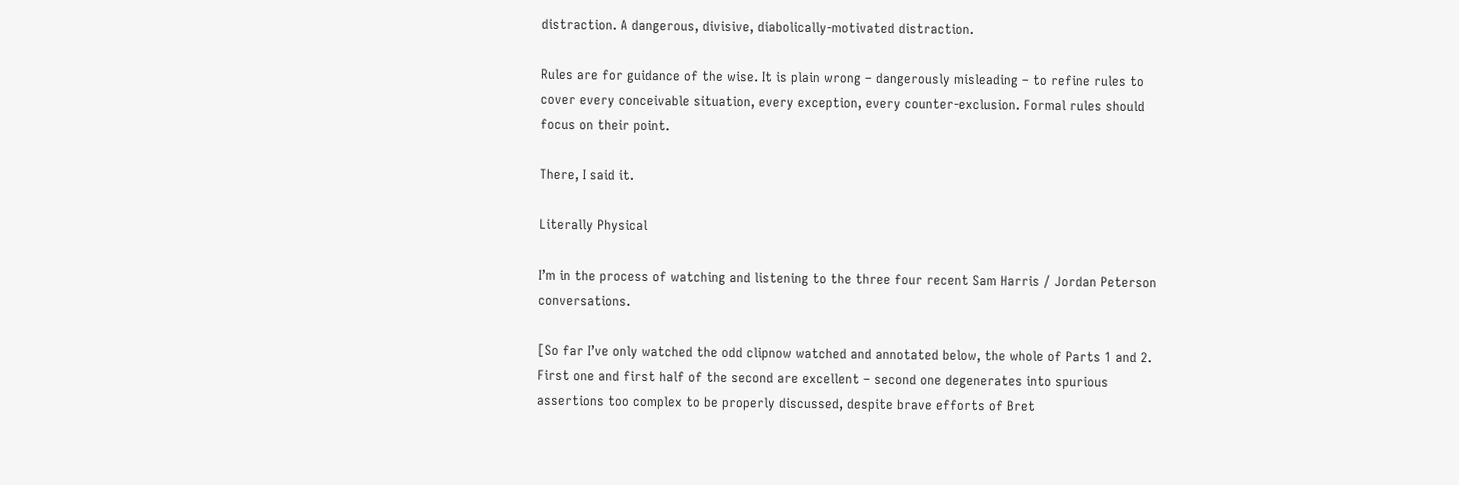distraction. A dangerous, divisive, diabolically-motivated distraction.

Rules are for guidance of the wise. It is plain wrong – dangerously misleading – to refine rules to cover every conceivable situation, every exception, every counter-exclusion. Formal rules should focus on their point.

There, I said it.

Literally Physical

I’m in the process of watching and listening to the three four recent Sam Harris / Jordan Peterson conversations.

[So far I’ve only watched the odd clipnow watched and annotated below, the whole of Parts 1 and 2. First one and first half of the second are excellent – second one degenerates into spurious assertions too complex to be properly discussed, despite brave efforts of Bret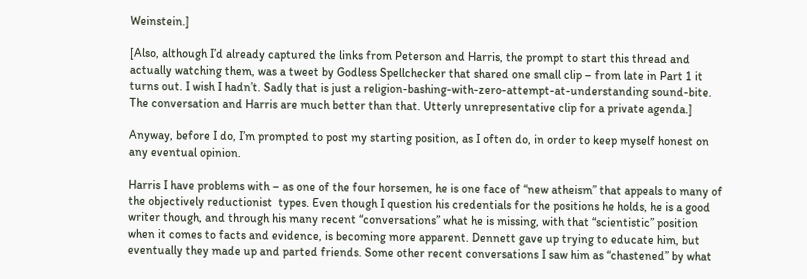Weinstein.]

[Also, although I’d already captured the links from Peterson and Harris, the prompt to start this thread and actually watching them, was a tweet by Godless Spellchecker that shared one small clip – from late in Part 1 it turns out. I wish I hadn’t. Sadly that is just a religion-bashing-with-zero-attempt-at-understanding sound-bite. The conversation and Harris are much better than that. Utterly unrepresentative clip for a private agenda.]

Anyway, before I do, I’m prompted to post my starting position, as I often do, in order to keep myself honest on any eventual opinion.

Harris I have problems with – as one of the four horsemen, he is one face of “new atheism” that appeals to many of the objectively reductionist  types. Even though I question his credentials for the positions he holds, he is a good writer though, and through his many recent “conversations” what he is missing, with that “scientistic” position when it comes to facts and evidence, is becoming more apparent. Dennett gave up trying to educate him, but eventually they made up and parted friends. Some other recent conversations I saw him as “chastened” by what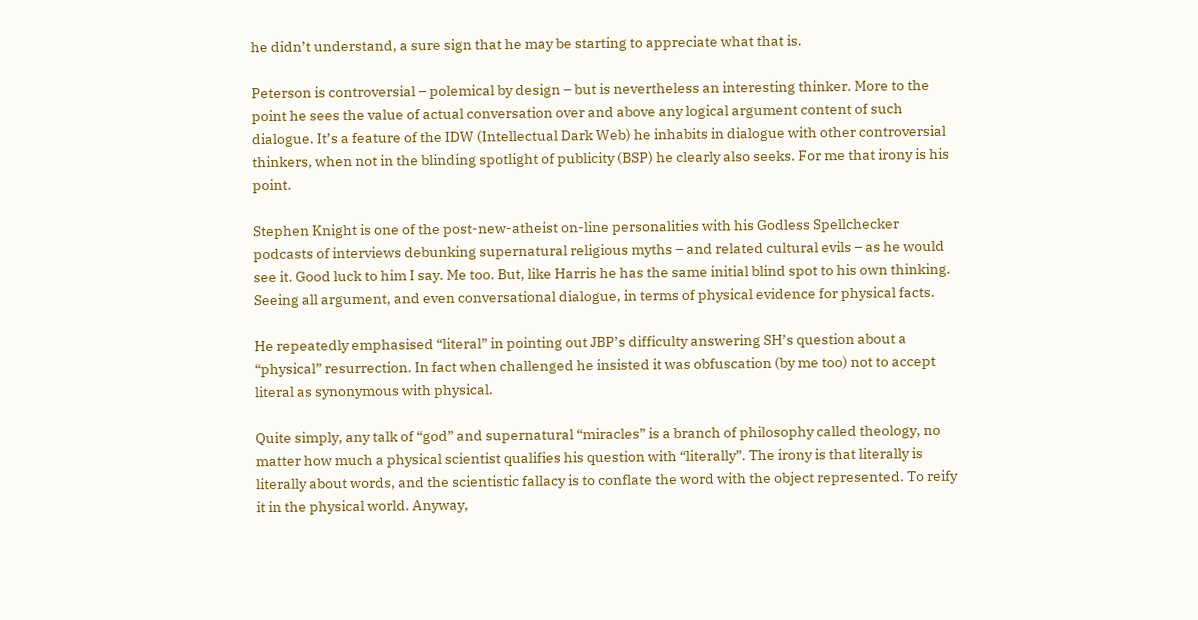he didn’t understand, a sure sign that he may be starting to appreciate what that is.

Peterson is controversial – polemical by design – but is nevertheless an interesting thinker. More to the point he sees the value of actual conversation over and above any logical argument content of such dialogue. It’s a feature of the IDW (Intellectual Dark Web) he inhabits in dialogue with other controversial thinkers, when not in the blinding spotlight of publicity (BSP) he clearly also seeks. For me that irony is his point.

Stephen Knight is one of the post-new-atheist on-line personalities with his Godless Spellchecker podcasts of interviews debunking supernatural religious myths – and related cultural evils – as he would see it. Good luck to him I say. Me too. But, like Harris he has the same initial blind spot to his own thinking. Seeing all argument, and even conversational dialogue, in terms of physical evidence for physical facts.

He repeatedly emphasised “literal” in pointing out JBP’s difficulty answering SH’s question about a “physical” resurrection. In fact when challenged he insisted it was obfuscation (by me too) not to accept literal as synonymous with physical.

Quite simply, any talk of “god” and supernatural “miracles” is a branch of philosophy called theology, no matter how much a physical scientist qualifies his question with “literally”. The irony is that literally is literally about words, and the scientistic fallacy is to conflate the word with the object represented. To reify it in the physical world. Anyway,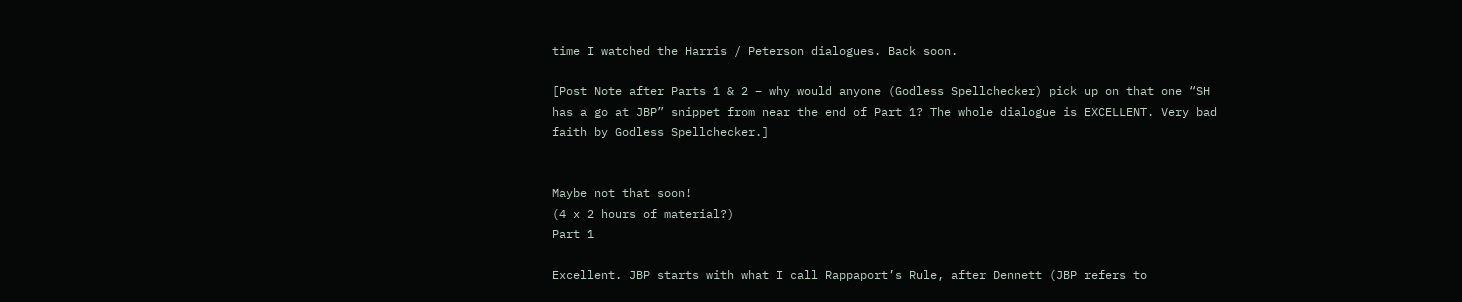time I watched the Harris / Peterson dialogues. Back soon.

[Post Note after Parts 1 & 2 – why would anyone (Godless Spellchecker) pick up on that one “SH has a go at JBP” snippet from near the end of Part 1? The whole dialogue is EXCELLENT. Very bad faith by Godless Spellchecker.]


Maybe not that soon!
(4 x 2 hours of material?)
Part 1

Excellent. JBP starts with what I call Rappaport’s Rule, after Dennett (JBP refers to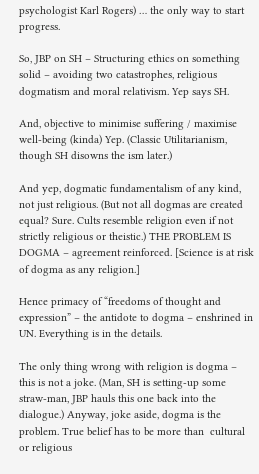psychologist Karl Rogers) … the only way to start progress.

So, JBP on SH – Structuring ethics on something solid – avoiding two catastrophes, religious dogmatism and moral relativism. Yep says SH.

And, objective to minimise suffering / maximise well-being (kinda) Yep. (Classic Utilitarianism, though SH disowns the ism later.)

And yep, dogmatic fundamentalism of any kind, not just religious. (But not all dogmas are created equal? Sure. Cults resemble religion even if not strictly religious or theistic.) THE PROBLEM IS DOGMA – agreement reinforced. [Science is at risk of dogma as any religion.]

Hence primacy of “freedoms of thought and expression” – the antidote to dogma – enshrined in UN. Everything is in the details.

The only thing wrong with religion is dogma – this is not a joke. (Man, SH is setting-up some straw-man, JBP hauls this one back into the dialogue.) Anyway, joke aside, dogma is the problem. True belief has to be more than  cultural or religious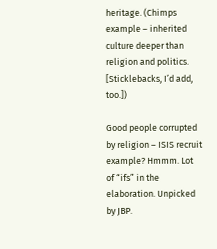heritage. (Chimps example – inherited culture deeper than religion and politics. [Sticklebacks, I’d add, too.])

Good people corrupted by religion – ISIS recruit example? Hmmm. Lot of “ifs” in the elaboration. Unpicked by JBP.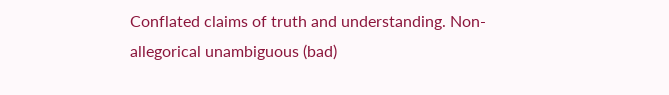Conflated claims of truth and understanding. Non-allegorical unambiguous (bad)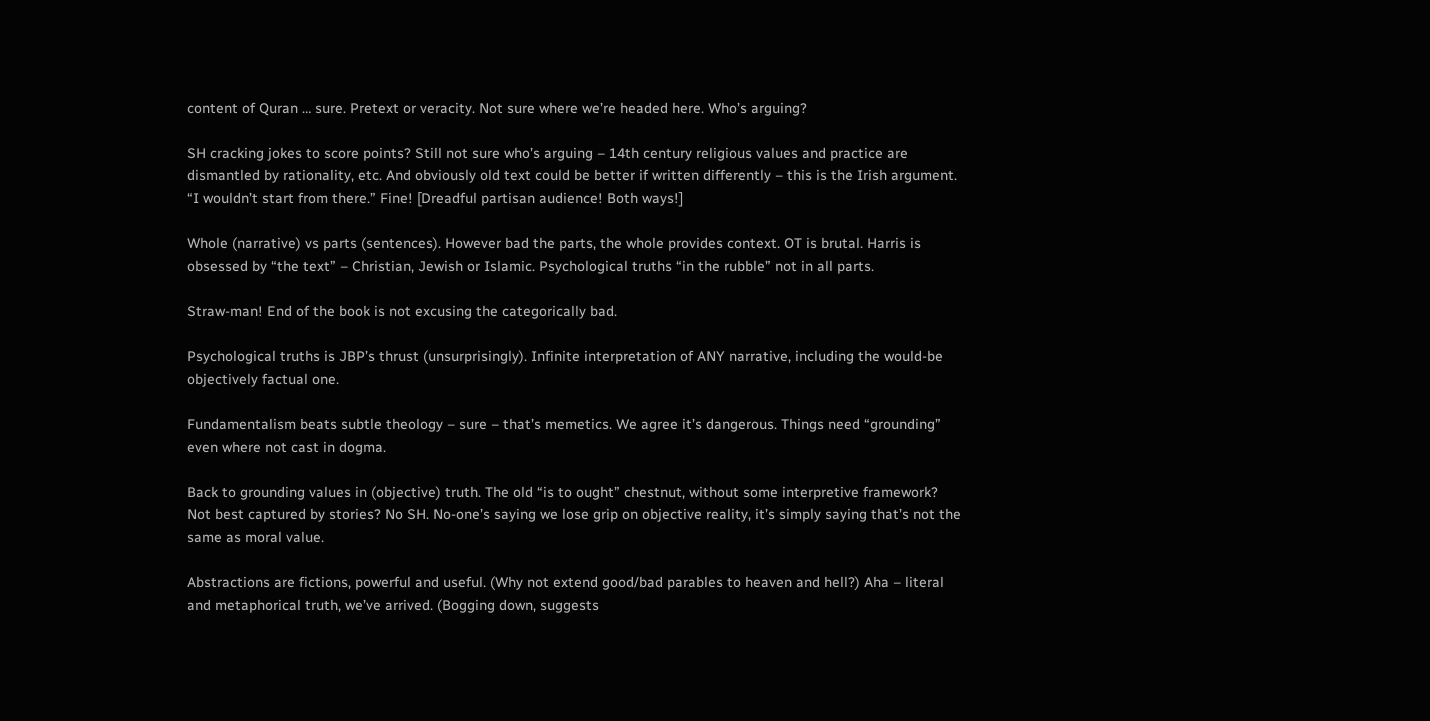content of Quran … sure. Pretext or veracity. Not sure where we’re headed here. Who’s arguing?

SH cracking jokes to score points? Still not sure who’s arguing – 14th century religious values and practice are dismantled by rationality, etc. And obviously old text could be better if written differently – this is the Irish argument. “I wouldn’t start from there.” Fine! [Dreadful partisan audience! Both ways!]

Whole (narrative) vs parts (sentences). However bad the parts, the whole provides context. OT is brutal. Harris is obsessed by “the text” – Christian, Jewish or Islamic. Psychological truths “in the rubble” not in all parts.

Straw-man! End of the book is not excusing the categorically bad.

Psychological truths is JBP’s thrust (unsurprisingly). Infinite interpretation of ANY narrative, including the would-be objectively factual one.

Fundamentalism beats subtle theology – sure – that’s memetics. We agree it’s dangerous. Things need “grounding” even where not cast in dogma.

Back to grounding values in (objective) truth. The old “is to ought” chestnut, without some interpretive framework? Not best captured by stories? No SH. No-one’s saying we lose grip on objective reality, it’s simply saying that’s not the same as moral value.

Abstractions are fictions, powerful and useful. (Why not extend good/bad parables to heaven and hell?) Aha – literal and metaphorical truth, we’ve arrived. (Bogging down, suggests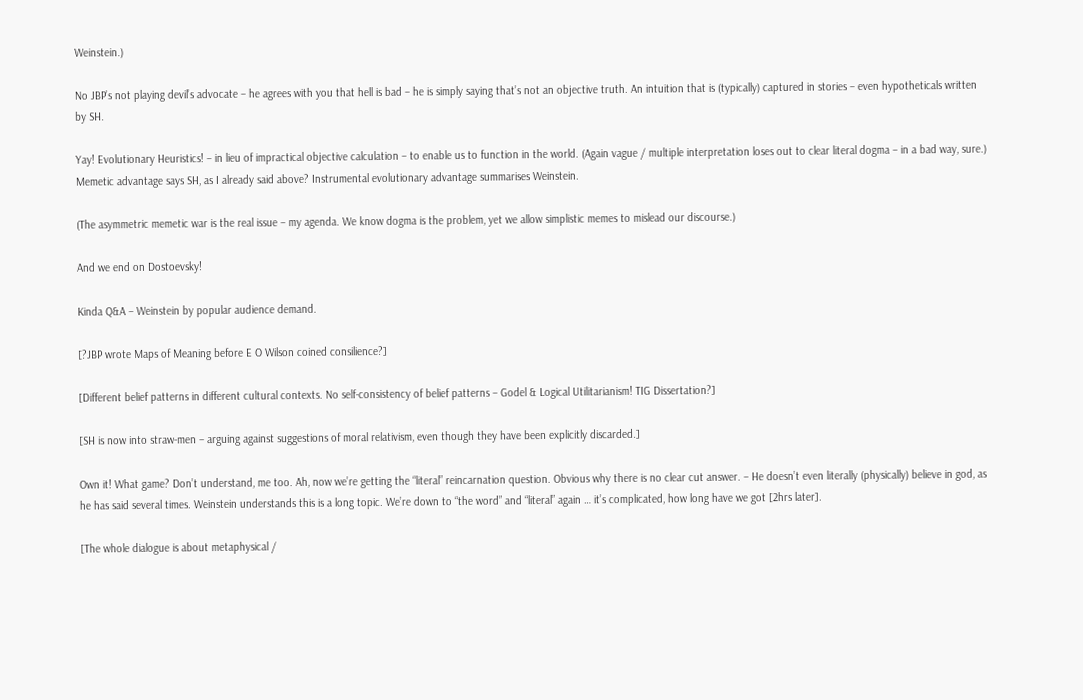Weinstein.)

No JBP’s not playing devil’s advocate – he agrees with you that hell is bad – he is simply saying that’s not an objective truth. An intuition that is (typically) captured in stories – even hypotheticals written by SH.

Yay! Evolutionary Heuristics! – in lieu of impractical objective calculation – to enable us to function in the world. (Again vague / multiple interpretation loses out to clear literal dogma – in a bad way, sure.) Memetic advantage says SH, as I already said above? Instrumental evolutionary advantage summarises Weinstein.

(The asymmetric memetic war is the real issue – my agenda. We know dogma is the problem, yet we allow simplistic memes to mislead our discourse.)

And we end on Dostoevsky!

Kinda Q&A – Weinstein by popular audience demand.

[?JBP wrote Maps of Meaning before E O Wilson coined consilience?]

[Different belief patterns in different cultural contexts. No self-consistency of belief patterns – Godel & Logical Utilitarianism! TIG Dissertation?]

[SH is now into straw-men – arguing against suggestions of moral relativism, even though they have been explicitly discarded.]

Own it! What game? Don’t understand, me too. Ah, now we’re getting the “literal” reincarnation question. Obvious why there is no clear cut answer. – He doesn’t even literally (physically) believe in god, as he has said several times. Weinstein understands this is a long topic. We’re down to “the word” and “literal” again … it’s complicated, how long have we got [2hrs later].

[The whole dialogue is about metaphysical /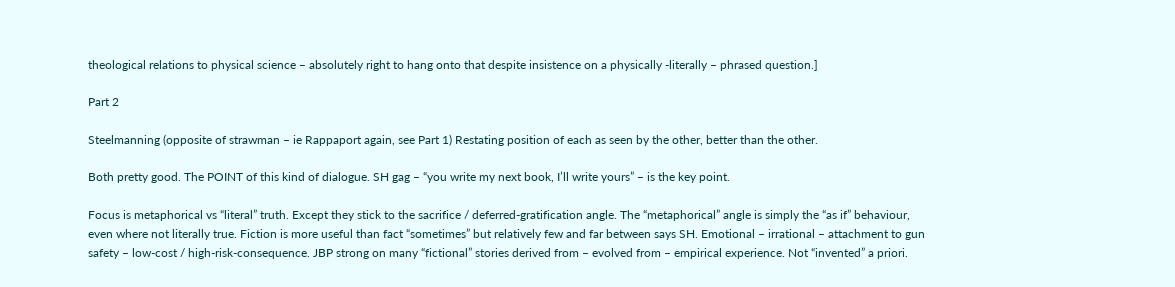theological relations to physical science – absolutely right to hang onto that despite insistence on a physically -literally – phrased question.]

Part 2

Steelmanning (opposite of strawman – ie Rappaport again, see Part 1) Restating position of each as seen by the other, better than the other.

Both pretty good. The POINT of this kind of dialogue. SH gag – “you write my next book, I’ll write yours” – is the key point.

Focus is metaphorical vs “literal” truth. Except they stick to the sacrifice / deferred-gratification angle. The “metaphorical” angle is simply the “as if” behaviour, even where not literally true. Fiction is more useful than fact “sometimes” but relatively few and far between says SH. Emotional – irrational – attachment to gun safety – low-cost / high-risk-consequence. JBP strong on many “fictional” stories derived from – evolved from – empirical experience. Not “invented” a priori.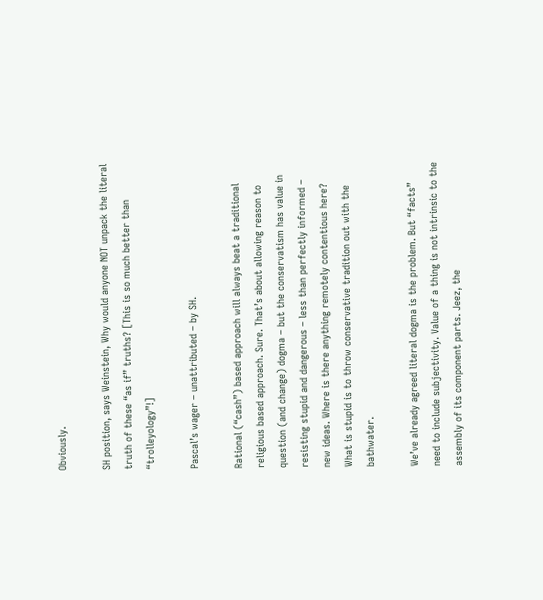Obviously.

SH position, says Weinstein, Why would anyone NOT unpack the literal truth of these “as if” truths? [This is so much better than “trolleyology”!]

Pascal’s wager – unattributed – by SH.

Rational (“cash”) based approach will always beat a traditional religious based approach. Sure. That’s about allowing reason to question (and change) dogma – but the conservatism has value in resisting stupid and dangerous – less than perfectly informed – new ideas. Where is there anything remotely contentious here? What is stupid is to throw conservative tradition out with the bathwater.

We’ve already agreed literal dogma is the problem. But “facts” need to include subjectivity. Value of a thing is not intrinsic to the assembly of its component parts. Jeez, the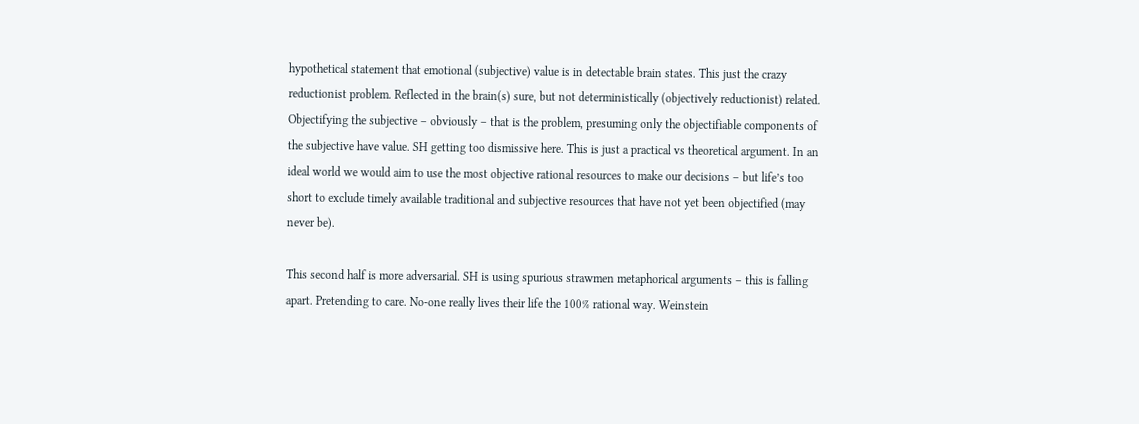hypothetical statement that emotional (subjective) value is in detectable brain states. This just the crazy reductionist problem. Reflected in the brain(s) sure, but not deterministically (objectively reductionist) related. Objectifying the subjective – obviously – that is the problem, presuming only the objectifiable components of the subjective have value. SH getting too dismissive here. This is just a practical vs theoretical argument. In an ideal world we would aim to use the most objective rational resources to make our decisions – but life’s too short to exclude timely available traditional and subjective resources that have not yet been objectified (may never be).

This second half is more adversarial. SH is using spurious strawmen metaphorical arguments – this is falling apart. Pretending to care. No-one really lives their life the 100% rational way. Weinstein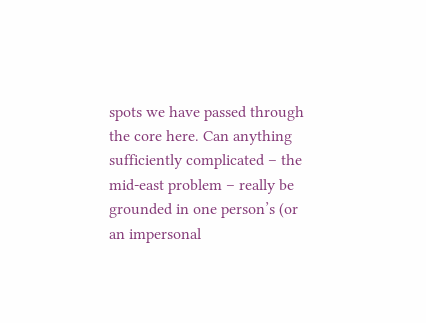spots we have passed through the core here. Can anything sufficiently complicated – the mid-east problem – really be grounded in one person’s (or an impersonal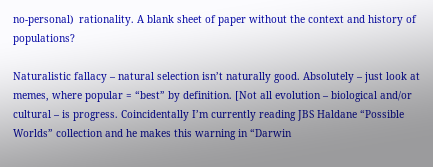no-personal)  rationality. A blank sheet of paper without the context and history of populations?

Naturalistic fallacy – natural selection isn’t naturally good. Absolutely – just look at memes, where popular = “best” by definition. [Not all evolution – biological and/or cultural – is progress. Coincidentally I’m currently reading JBS Haldane “Possible Worlds” collection and he makes this warning in “Darwin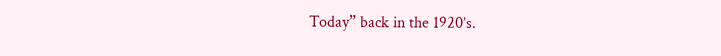Today” back in the 1920’s.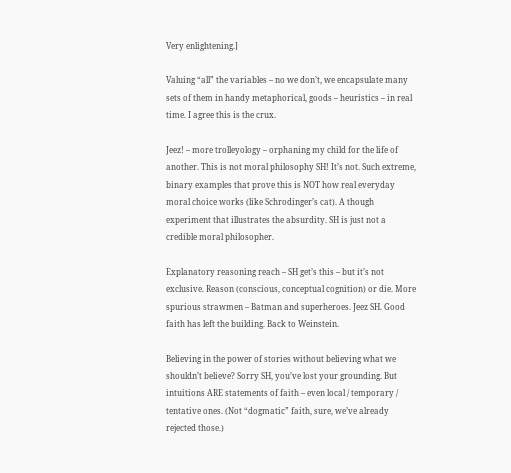Very enlightening.]

Valuing “all” the variables – no we don’t, we encapsulate many sets of them in handy metaphorical, goods – heuristics – in real time. I agree this is the crux.

Jeez! – more trolleyology – orphaning my child for the life of another. This is not moral philosophy SH! It’s not. Such extreme, binary examples that prove this is NOT how real everyday moral choice works (like Schrodinger’s cat). A though experiment that illustrates the absurdity. SH is just not a credible moral philosopher.

Explanatory reasoning reach – SH get’s this – but it’s not exclusive. Reason (conscious, conceptual cognition) or die. More spurious strawmen – Batman and superheroes. Jeez SH. Good faith has left the building. Back to Weinstein.

Believing in the power of stories without believing what we shouldn’t believe? Sorry SH, you’ve lost your grounding. But intuitions ARE statements of faith – even local / temporary / tentative ones. (Not “dogmatic” faith, sure, we’ve already rejected those.)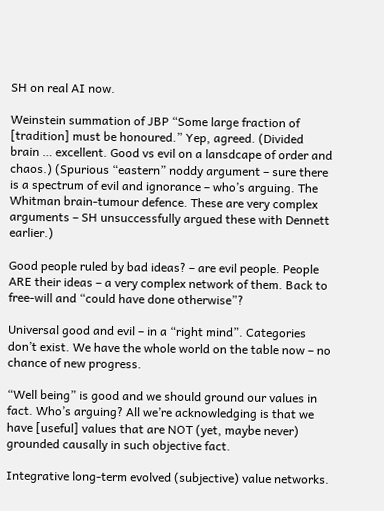SH on real AI now.

Weinstein summation of JBP “Some large fraction of [tradition] must be honoured.” Yep, agreed. (Divided brain … excellent. Good vs evil on a lansdcape of order and chaos.) (Spurious “eastern” noddy argument – sure there is a spectrum of evil and ignorance – who’s arguing. The Whitman brain-tumour defence. These are very complex arguments – SH unsuccessfully argued these with Dennett earlier.)

Good people ruled by bad ideas? – are evil people. People ARE their ideas – a very complex network of them. Back to free-will and “could have done otherwise”?

Universal good and evil – in a “right mind”. Categories don’t exist. We have the whole world on the table now – no chance of new progress.

“Well being” is good and we should ground our values in fact. Who’s arguing? All we’re acknowledging is that we have [useful] values that are NOT (yet, maybe never) grounded causally in such objective fact.

Integrative long-term evolved (subjective) value networks.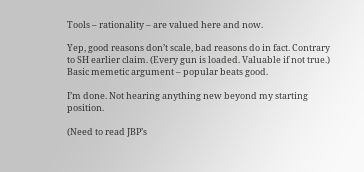Tools – rationality – are valued here and now.

Yep, good reasons don’t scale, bad reasons do in fact. Contrary to SH earlier claim. (Every gun is loaded. Valuable if not true.) Basic memetic argument – popular beats good.

I’m done. Not hearing anything new beyond my starting position.

(Need to read JBP’s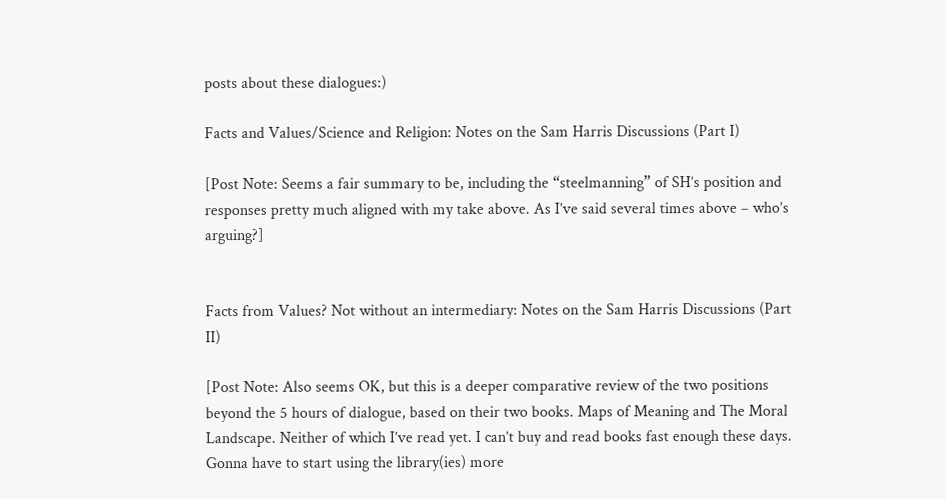posts about these dialogues:)

Facts and Values/Science and Religion: Notes on the Sam Harris Discussions (Part I)

[Post Note: Seems a fair summary to be, including the “steelmanning” of SH’s position and responses pretty much aligned with my take above. As I’ve said several times above – who’s arguing?]


Facts from Values? Not without an intermediary: Notes on the Sam Harris Discussions (Part II)

[Post Note: Also seems OK, but this is a deeper comparative review of the two positions beyond the 5 hours of dialogue, based on their two books. Maps of Meaning and The Moral Landscape. Neither of which I’ve read yet. I can’t buy and read books fast enough these days. Gonna have to start using the library(ies) more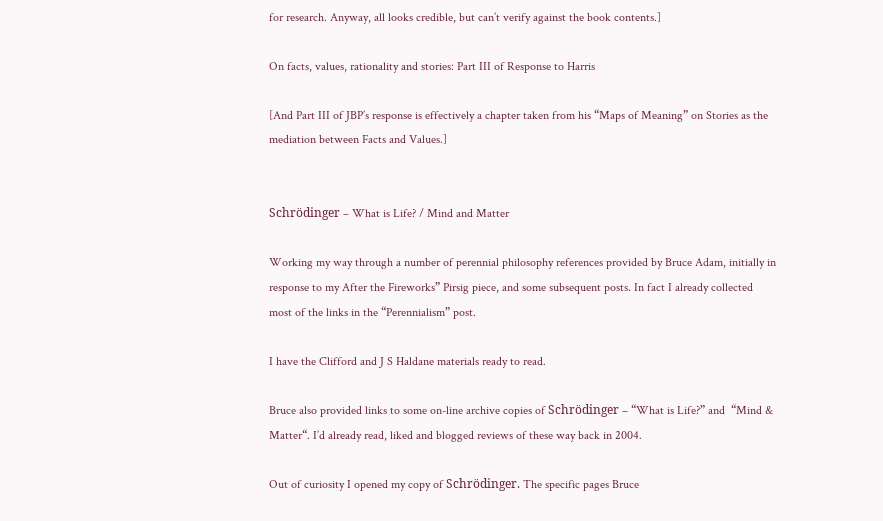for research. Anyway, all looks credible, but can’t verify against the book contents.]

On facts, values, rationality and stories: Part III of Response to Harris

[And Part III of JBP’s response is effectively a chapter taken from his “Maps of Meaning” on Stories as the mediation between Facts and Values.]


Schrödinger – What is Life? / Mind and Matter

Working my way through a number of perennial philosophy references provided by Bruce Adam, initially in response to my After the Fireworks” Pirsig piece, and some subsequent posts. In fact I already collected most of the links in the “Perennialism” post.

I have the Clifford and J S Haldane materials ready to read.

Bruce also provided links to some on-line archive copies of Schrödinger – “What is Life?” and  “Mind & Matter“. I’d already read, liked and blogged reviews of these way back in 2004.

Out of curiosity I opened my copy of Schrödinger. The specific pages Bruce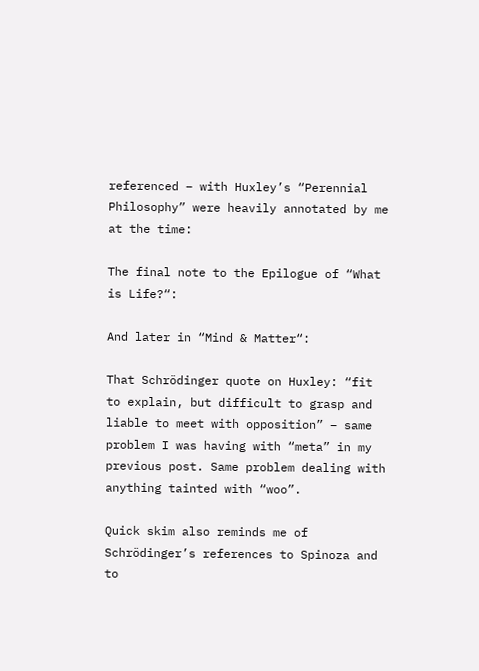referenced – with Huxley’s “Perennial Philosophy” were heavily annotated by me at the time:

The final note to the Epilogue of “What is Life?“:

And later in “Mind & Matter“:

That Schrödinger quote on Huxley: “fit to explain, but difficult to grasp and liable to meet with opposition” – same problem I was having with “meta” in my previous post. Same problem dealing with anything tainted with “woo”.

Quick skim also reminds me of Schrödinger’s references to Spinoza and to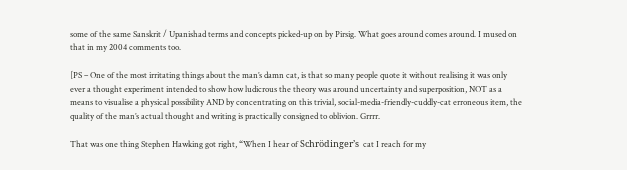some of the same Sanskrit / Upanishad terms and concepts picked-up on by Pirsig. What goes around comes around. I mused on that in my 2004 comments too.

[PS – One of the most irritating things about the man’s damn cat, is that so many people quote it without realising it was only ever a thought experiment intended to show how ludicrous the theory was around uncertainty and superposition, NOT as a means to visualise a physical possibility AND by concentrating on this trivial, social-media-friendly-cuddly-cat erroneous item, the quality of the man’s actual thought and writing is practically consigned to oblivion. Grrrr.

That was one thing Stephen Hawking got right, “When I hear of Schrödinger’s  cat I reach for my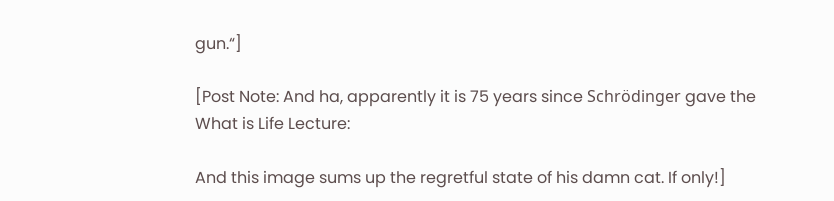gun.“]

[Post Note: And ha, apparently it is 75 years since Schrödinger gave the What is Life Lecture:

And this image sums up the regretful state of his damn cat. If only!]